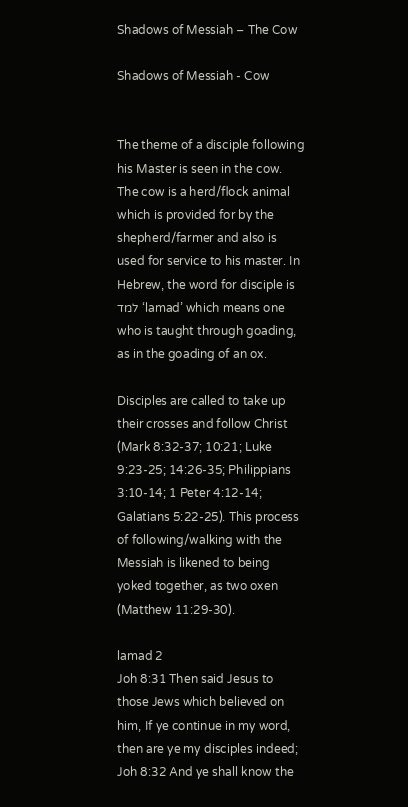Shadows of Messiah – The Cow

Shadows of Messiah - Cow


The theme of a disciple following his Master is seen in the cow. The cow is a herd/flock animal which is provided for by the shepherd/farmer and also is used for service to his master. In Hebrew, the word for disciple is למד ‘lamad’ which means one who is taught through goading, as in the goading of an ox.

Disciples are called to take up their crosses and follow Christ (Mark 8:32-37; 10:21; Luke 9:23-25; 14:26-35; Philippians 3:10-14; 1 Peter 4:12-14; Galatians 5:22-25). This process of following/walking with the Messiah is likened to being yoked together, as two oxen (Matthew 11:29-30).

lamad 2
Joh 8:31 Then said Jesus to those Jews which believed on him, If ye continue in my word, then are ye my disciples indeed;
Joh 8:32 And ye shall know the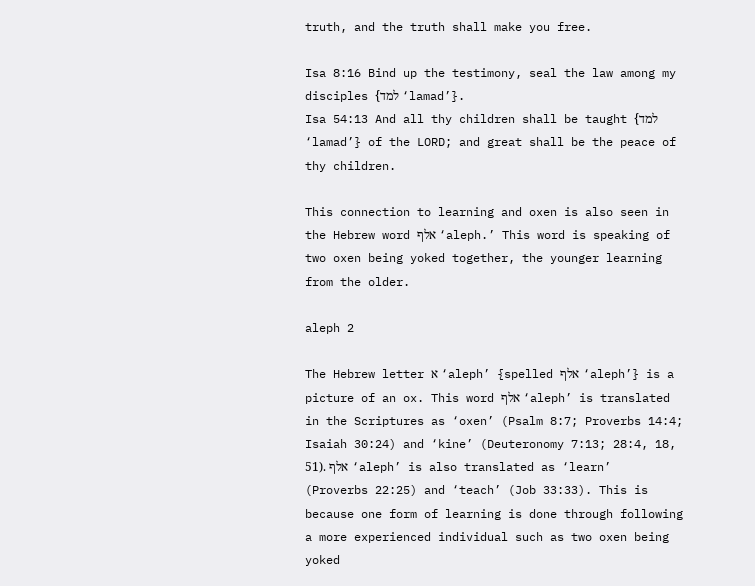truth, and the truth shall make you free.

Isa 8:16 Bind up the testimony, seal the law among my disciples {למד ‘lamad’}.
Isa 54:13 And all thy children shall be taught {למד ‘lamad’} of the LORD; and great shall be the peace of thy children.

This connection to learning and oxen is also seen in the Hebrew word אלף ‘aleph.’ This word is speaking of two oxen being yoked together, the younger learning from the older.

aleph 2

The Hebrew letter א ‘aleph’ {spelled אלף ‘aleph’} is a picture of an ox. This word אלף ‘aleph’ is translated in the Scriptures as ‘oxen’ (Psalm 8:7; Proverbs 14:4; Isaiah 30:24) and ‘kine’ (Deuteronomy 7:13; 28:4, 18, 51). אלף ‘aleph’ is also translated as ‘learn’ (Proverbs 22:25) and ‘teach’ (Job 33:33). This is because one form of learning is done through following a more experienced individual such as two oxen being yoked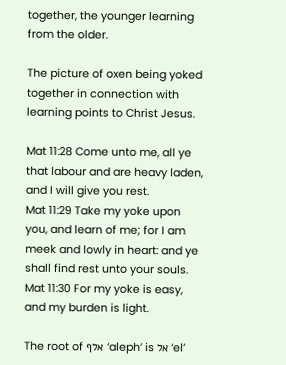together, the younger learning from the older.

The picture of oxen being yoked together in connection with learning points to Christ Jesus.

Mat 11:28 Come unto me, all ye that labour and are heavy laden, and I will give you rest.
Mat 11:29 Take my yoke upon you, and learn of me; for I am meek and lowly in heart: and ye shall find rest unto your souls.
Mat 11:30 For my yoke is easy, and my burden is light.

The root of אלף ‘aleph’ is אל ‘el’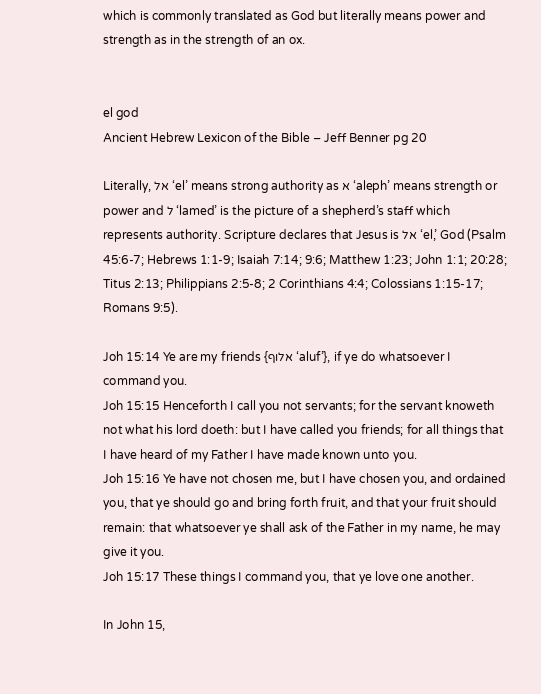which is commonly translated as God but literally means power and strength as in the strength of an ox.


el god
Ancient Hebrew Lexicon of the Bible – Jeff Benner pg 20

Literally, אל ‘el’ means strong authority as א ‘aleph’ means strength or power and ל ‘lamed’ is the picture of a shepherd’s staff which represents authority. Scripture declares that Jesus is אל ‘el,’ God (Psalm 45:6-7; Hebrews 1:1-9; Isaiah 7:14; 9:6; Matthew 1:23; John 1:1; 20:28; Titus 2:13; Philippians 2:5-8; 2 Corinthians 4:4; Colossians 1:15-17; Romans 9:5).

Joh 15:14 Ye are my friends {אלוף ‘aluf’}, if ye do whatsoever I command you.
Joh 15:15 Henceforth I call you not servants; for the servant knoweth not what his lord doeth: but I have called you friends; for all things that I have heard of my Father I have made known unto you.
Joh 15:16 Ye have not chosen me, but I have chosen you, and ordained you, that ye should go and bring forth fruit, and that your fruit should remain: that whatsoever ye shall ask of the Father in my name, he may give it you.
Joh 15:17 These things I command you, that ye love one another.

In John 15,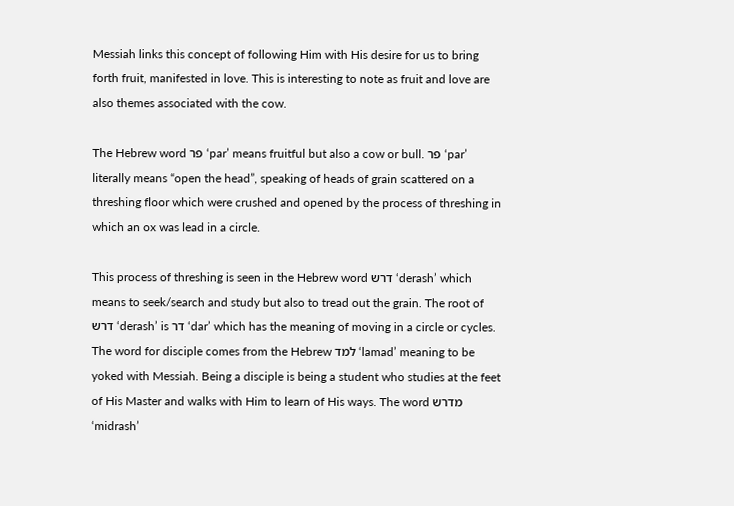Messiah links this concept of following Him with His desire for us to bring forth fruit, manifested in love. This is interesting to note as fruit and love are also themes associated with the cow.

The Hebrew word פר ‘par’ means fruitful but also a cow or bull. פר ‘par’ literally means “open the head”, speaking of heads of grain scattered on a threshing floor which were crushed and opened by the process of threshing in which an ox was lead in a circle.

This process of threshing is seen in the Hebrew word דרש ‘derash’ which means to seek/search and study but also to tread out the grain. The root of דרש ‘derash’ is דר ‘dar’ which has the meaning of moving in a circle or cycles. The word for disciple comes from the Hebrew למד ‘lamad’ meaning to be yoked with Messiah. Being a disciple is being a student who studies at the feet of His Master and walks with Him to learn of His ways. The word מדרש ‘midrash’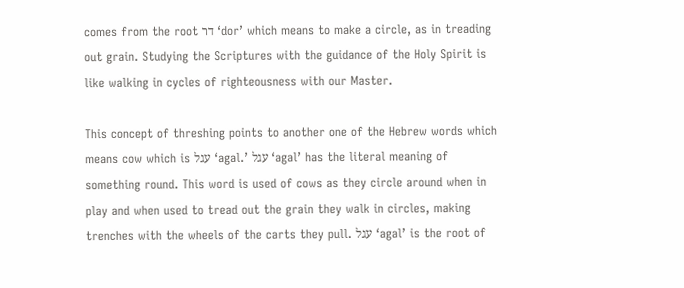comes from the root דר ‘dor’ which means to make a circle, as in treading out grain. Studying the Scriptures with the guidance of the Holy Spirit is like walking in cycles of righteousness with our Master.

This concept of threshing points to another one of the Hebrew words which means cow which is עגל ‘agal.’ עגל ‘agal’ has the literal meaning of something round. This word is used of cows as they circle around when in play and when used to tread out the grain they walk in circles, making trenches with the wheels of the carts they pull. עגל ‘agal’ is the root of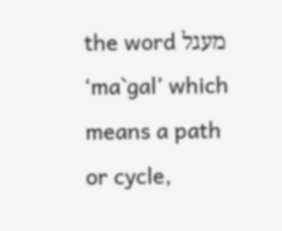the word מעגל ‘ma`gal’ which means a path or cycle,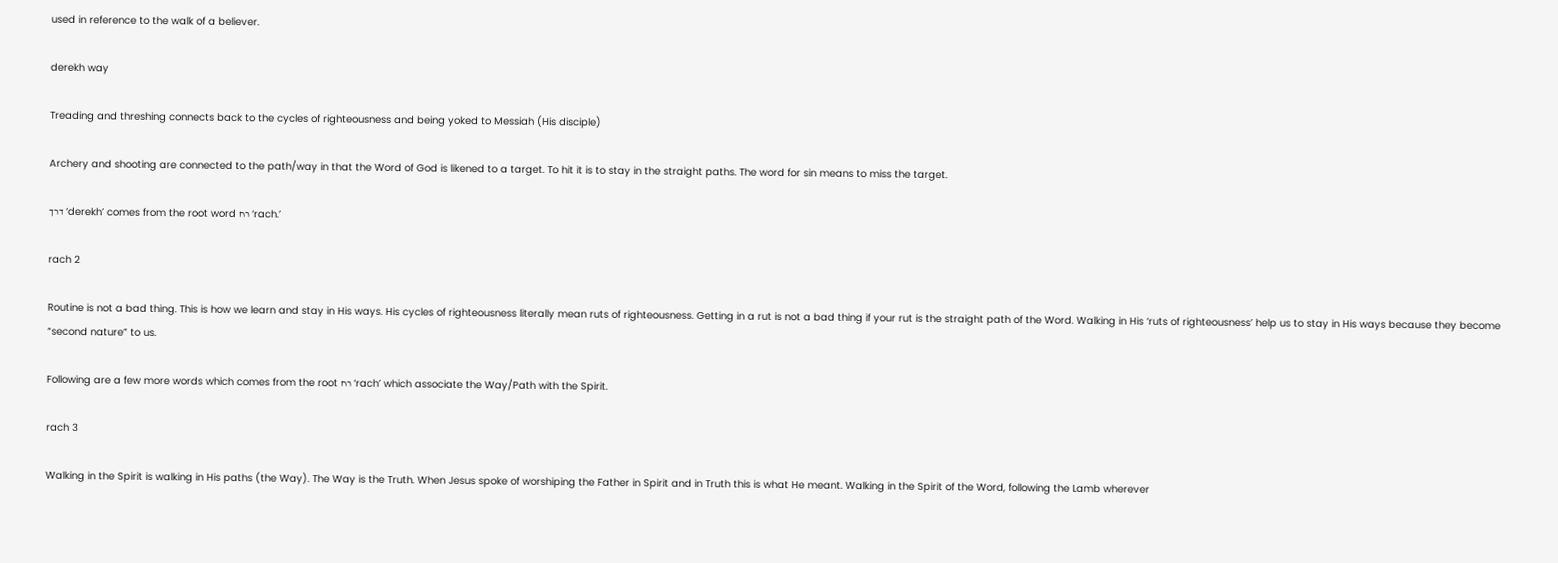used in reference to the walk of a believer.

derekh way

Treading and threshing connects back to the cycles of righteousness and being yoked to Messiah (His disciple)

Archery and shooting are connected to the path/way in that the Word of God is likened to a target. To hit it is to stay in the straight paths. The word for sin means to miss the target.

דרך ‘derekh’ comes from the root word רח ‘rach.’

rach 2

Routine is not a bad thing. This is how we learn and stay in His ways. His cycles of righteousness literally mean ruts of righteousness. Getting in a rut is not a bad thing if your rut is the straight path of the Word. Walking in His ‘ruts of righteousness’ help us to stay in His ways because they become “second nature” to us.

Following are a few more words which comes from the root רח ‘rach’ which associate the Way/Path with the Spirit.

rach 3

Walking in the Spirit is walking in His paths (the Way). The Way is the Truth. When Jesus spoke of worshiping the Father in Spirit and in Truth this is what He meant. Walking in the Spirit of the Word, following the Lamb wherever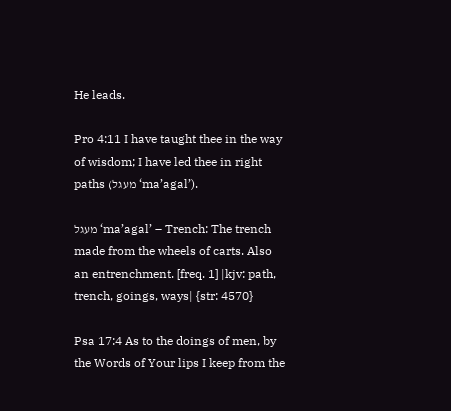He leads.

Pro 4:11 I have taught thee in the way of wisdom; I have led thee in right paths (מעגל ‘ma’agal’).

מעגל ‘ma’agal’ – Trench: The trench made from the wheels of carts. Also an entrenchment. [freq. 1] |kjv: path, trench, goings, ways| {str: 4570}

Psa 17:4 As to the doings of men, by the Words of Your lips I keep from the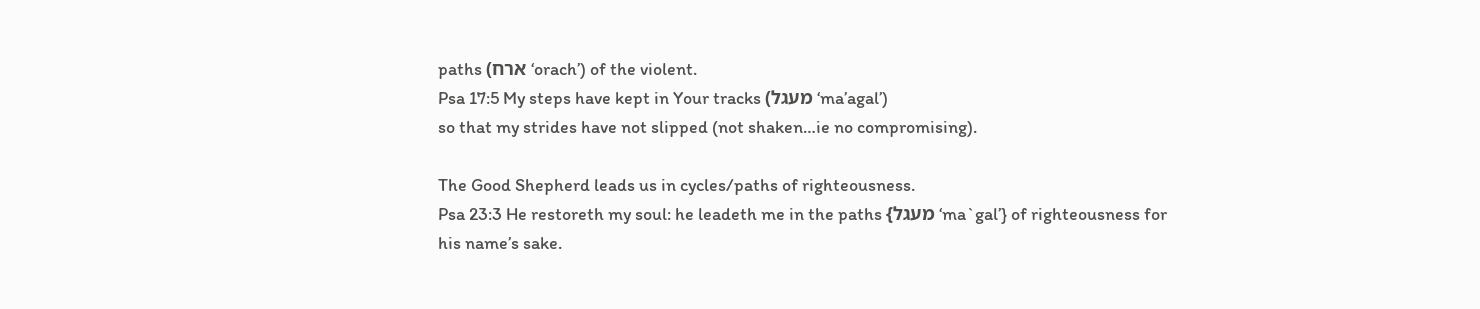paths (ארח ‘orach’) of the violent.
Psa 17:5 My steps have kept in Your tracks (מעגל ‘ma’agal’)
so that my strides have not slipped (not shaken…ie no compromising).

The Good Shepherd leads us in cycles/paths of righteousness.
Psa 23:3 He restoreth my soul: he leadeth me in the paths {מעגל ‘ma`gal’} of righteousness for his name’s sake.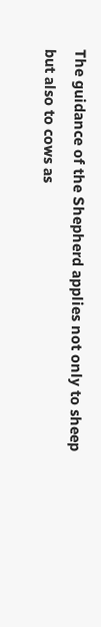The guidance of the Shepherd applies not only to sheep but also to cows as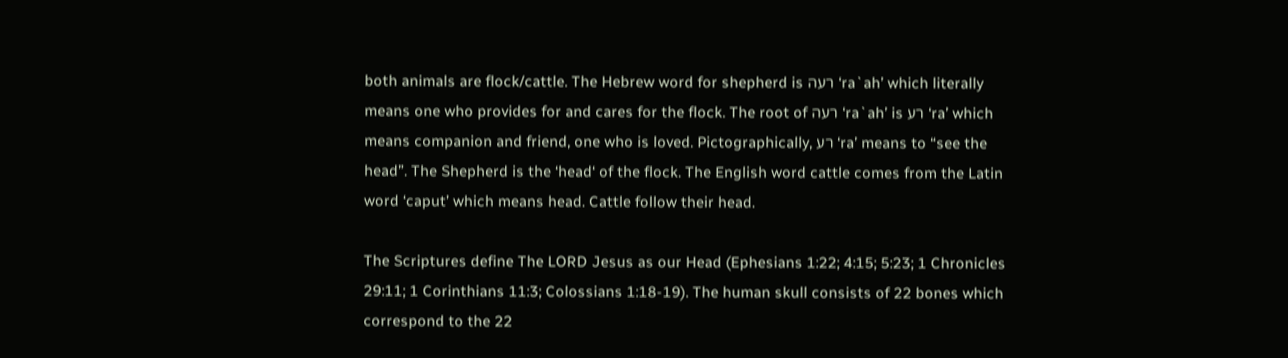both animals are flock/cattle. The Hebrew word for shepherd is רעה ‘ra`ah’ which literally means one who provides for and cares for the flock. The root of רעה ‘ra`ah’ is רע ‘ra’ which means companion and friend, one who is loved. Pictographically, רע ‘ra’ means to “see the head”. The Shepherd is the ‘head‘ of the flock. The English word cattle comes from the Latin word ‘caput’ which means head. Cattle follow their head.

The Scriptures define The LORD Jesus as our Head (Ephesians 1:22; 4:15; 5:23; 1 Chronicles 29:11; 1 Corinthians 11:3; Colossians 1:18-19). The human skull consists of 22 bones which correspond to the 22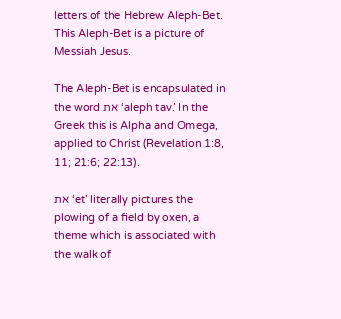letters of the Hebrew Aleph-Bet. This Aleph-Bet is a picture of Messiah Jesus.

The Aleph-Bet is encapsulated in the word את ‘aleph tav.’ In the Greek this is Alpha and Omega, applied to Christ (Revelation 1:8, 11; 21:6; 22:13).

את ‘et’ literally pictures the plowing of a field by oxen, a theme which is associated with the walk of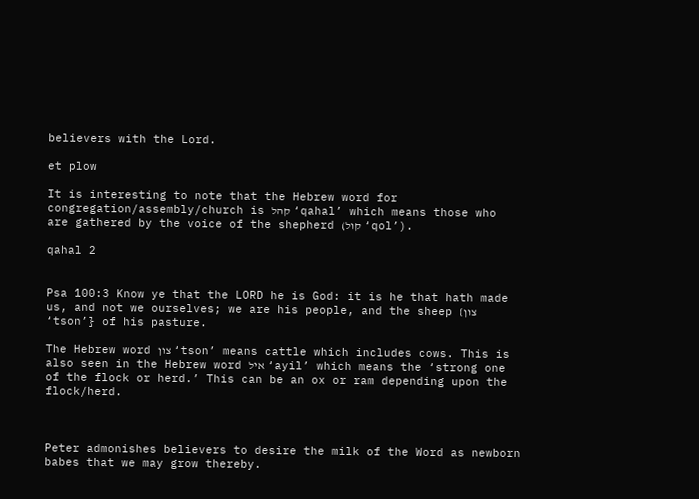believers with the Lord.

et plow

It is interesting to note that the Hebrew word for congregation/assembly/church is קהל ‘qahal’ which means those who are gathered by the voice of the shepherd (קול ‘qol’).

qahal 2


Psa 100:3 Know ye that the LORD he is God: it is he that hath made us, and not we ourselves; we are his people, and the sheep {צון ‘tson’} of his pasture.

The Hebrew word צון ‘tson’ means cattle which includes cows. This is also seen in the Hebrew word איל ‘ayil’ which means the ‘strong one of the flock or herd.’ This can be an ox or ram depending upon the flock/herd.



Peter admonishes believers to desire the milk of the Word as newborn babes that we may grow thereby.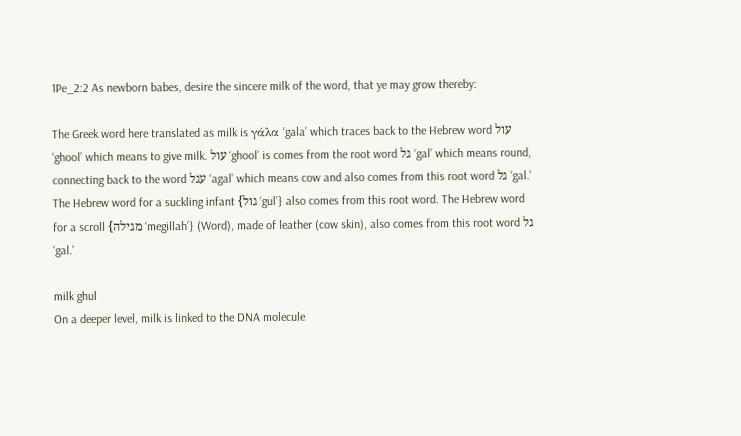1Pe_2:2 As newborn babes, desire the sincere milk of the word, that ye may grow thereby:

The Greek word here translated as milk is γάλα ‘gala’ which traces back to the Hebrew word עול ‘ghool’ which means to give milk. עול ‘ghool’ is comes from the root word גל ‘gal’ which means round, connecting back to the word עגל ‘agal’ which means cow and also comes from this root word גל ‘gal.’ The Hebrew word for a suckling infant {גול ‘gul’} also comes from this root word. The Hebrew word for a scroll {מגילה ‘megillah’} (Word), made of leather (cow skin), also comes from this root word גל ‘gal.’

milk ghul
On a deeper level, milk is linked to the DNA molecule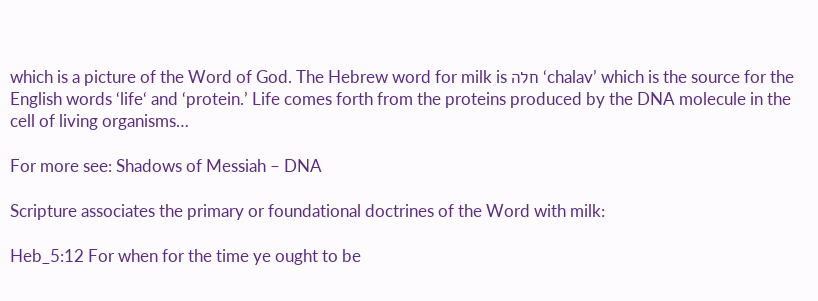which is a picture of the Word of God. The Hebrew word for milk is חלה ‘chalav’ which is the source for the English words ‘life‘ and ‘protein.’ Life comes forth from the proteins produced by the DNA molecule in the cell of living organisms…

For more see: Shadows of Messiah – DNA

Scripture associates the primary or foundational doctrines of the Word with milk:

Heb_5:12 For when for the time ye ought to be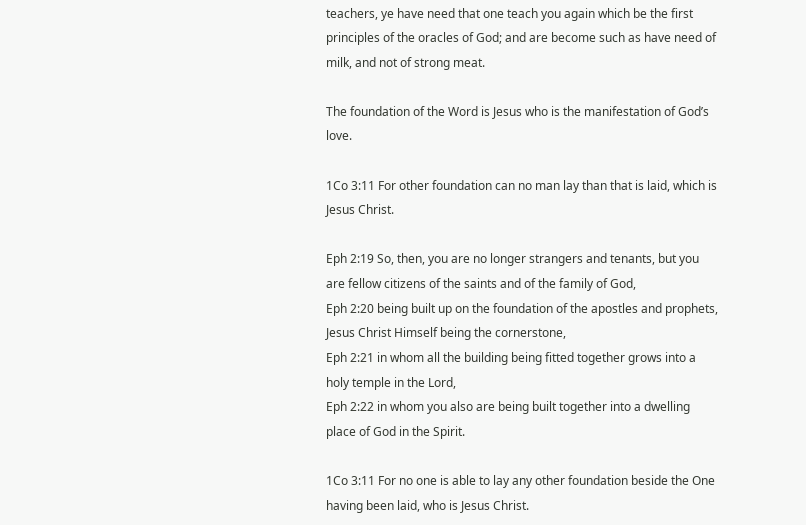teachers, ye have need that one teach you again which be the first principles of the oracles of God; and are become such as have need of milk, and not of strong meat.

The foundation of the Word is Jesus who is the manifestation of God’s love.

1Co 3:11 For other foundation can no man lay than that is laid, which is Jesus Christ.

Eph 2:19 So, then, you are no longer strangers and tenants, but you are fellow citizens of the saints and of the family of God,
Eph 2:20 being built up on the foundation of the apostles and prophets, Jesus Christ Himself being the cornerstone,
Eph 2:21 in whom all the building being fitted together grows into a holy temple in the Lord,
Eph 2:22 in whom you also are being built together into a dwelling place of God in the Spirit.

1Co 3:11 For no one is able to lay any other foundation beside the One having been laid, who is Jesus Christ.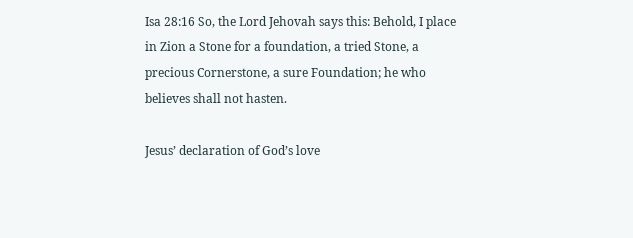Isa 28:16 So, the Lord Jehovah says this: Behold, I place in Zion a Stone for a foundation, a tried Stone, a precious Cornerstone, a sure Foundation; he who believes shall not hasten.

Jesus’ declaration of God’s love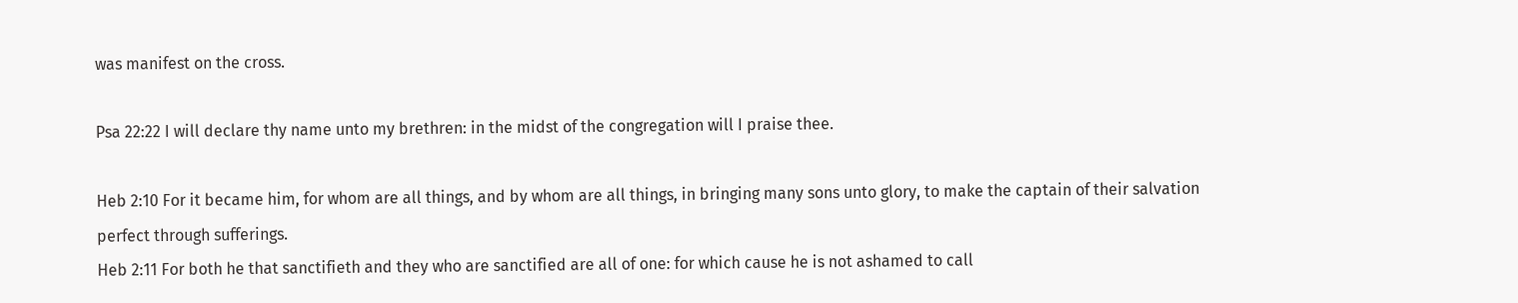was manifest on the cross.

Psa 22:22 I will declare thy name unto my brethren: in the midst of the congregation will I praise thee.

Heb 2:10 For it became him, for whom are all things, and by whom are all things, in bringing many sons unto glory, to make the captain of their salvation perfect through sufferings.
Heb 2:11 For both he that sanctifieth and they who are sanctified are all of one: for which cause he is not ashamed to call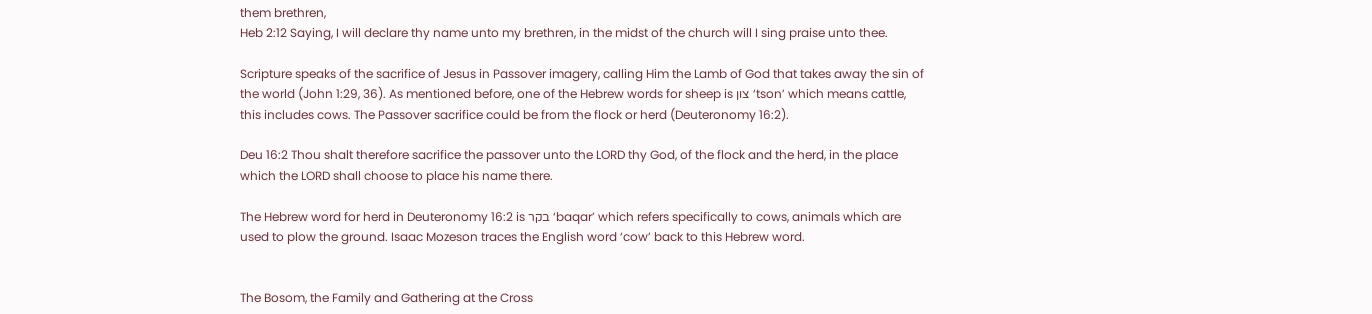them brethren,
Heb 2:12 Saying, I will declare thy name unto my brethren, in the midst of the church will I sing praise unto thee.

Scripture speaks of the sacrifice of Jesus in Passover imagery, calling Him the Lamb of God that takes away the sin of the world (John 1:29, 36). As mentioned before, one of the Hebrew words for sheep is צון ‘tson’ which means cattle, this includes cows. The Passover sacrifice could be from the flock or herd (Deuteronomy 16:2).

Deu 16:2 Thou shalt therefore sacrifice the passover unto the LORD thy God, of the flock and the herd, in the place which the LORD shall choose to place his name there.

The Hebrew word for herd in Deuteronomy 16:2 is בקר ‘baqar’ which refers specifically to cows, animals which are used to plow the ground. Isaac Mozeson traces the English word ‘cow’ back to this Hebrew word.


The Bosom, the Family and Gathering at the Cross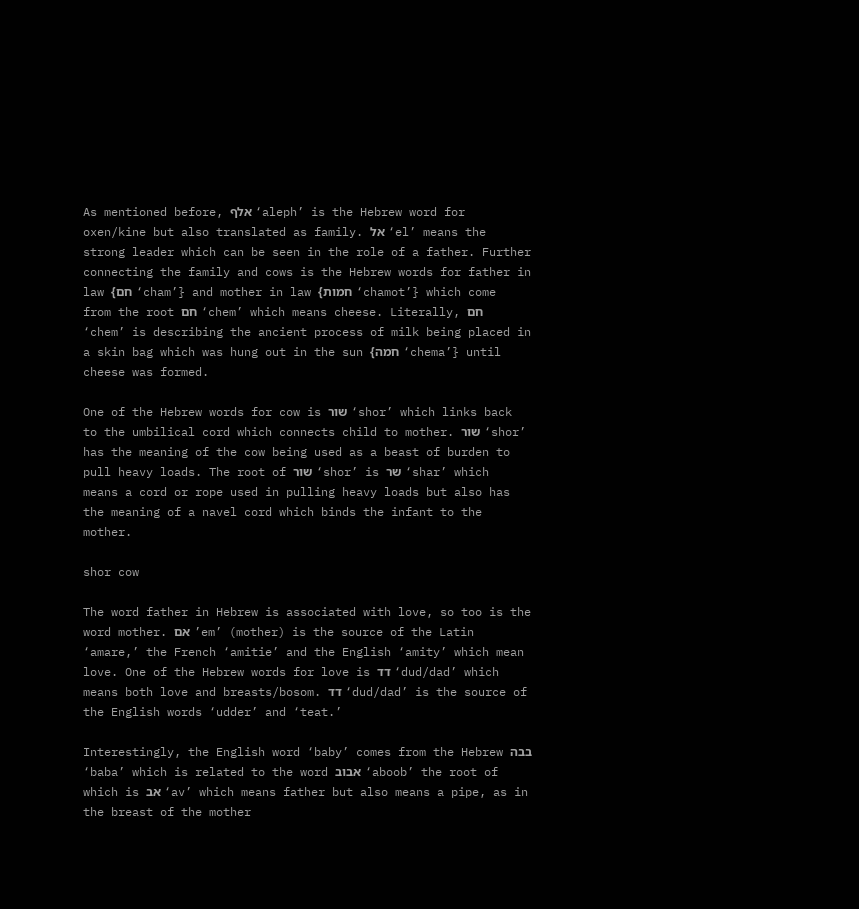As mentioned before, אלף ‘aleph’ is the Hebrew word for oxen/kine but also translated as family. אל ‘el’ means the strong leader which can be seen in the role of a father. Further connecting the family and cows is the Hebrew words for father in law {חם ‘cham’} and mother in law {חמות ‘chamot’} which come from the root חם ‘chem’ which means cheese. Literally, חם ‘chem’ is describing the ancient process of milk being placed in a skin bag which was hung out in the sun {חמה ‘chema’} until cheese was formed.

One of the Hebrew words for cow is שור ‘shor’ which links back to the umbilical cord which connects child to mother. שור ‘shor’ has the meaning of the cow being used as a beast of burden to pull heavy loads. The root of שור ‘shor’ is שר ‘shar’ which means a cord or rope used in pulling heavy loads but also has the meaning of a navel cord which binds the infant to the mother.

shor cow

The word father in Hebrew is associated with love, so too is the word mother. אם ’em’ (mother) is the source of the Latin ‘amare,’ the French ‘amitie’ and the English ‘amity’ which mean love. One of the Hebrew words for love is דד ‘dud/dad’ which means both love and breasts/bosom. דד ‘dud/dad’ is the source of the English words ‘udder’ and ‘teat.’

Interestingly, the English word ‘baby’ comes from the Hebrew בבה ‘baba’ which is related to the word אבוב ‘aboob’ the root of which is אב ‘av’ which means father but also means a pipe, as in the breast of the mother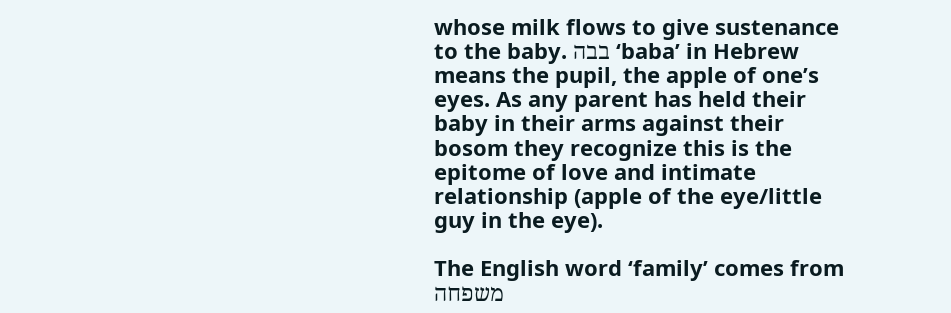whose milk flows to give sustenance to the baby. בבה ‘baba’ in Hebrew means the pupil, the apple of one’s eyes. As any parent has held their baby in their arms against their bosom they recognize this is the epitome of love and intimate relationship (apple of the eye/little guy in the eye).

The English word ‘family’ comes from משפחה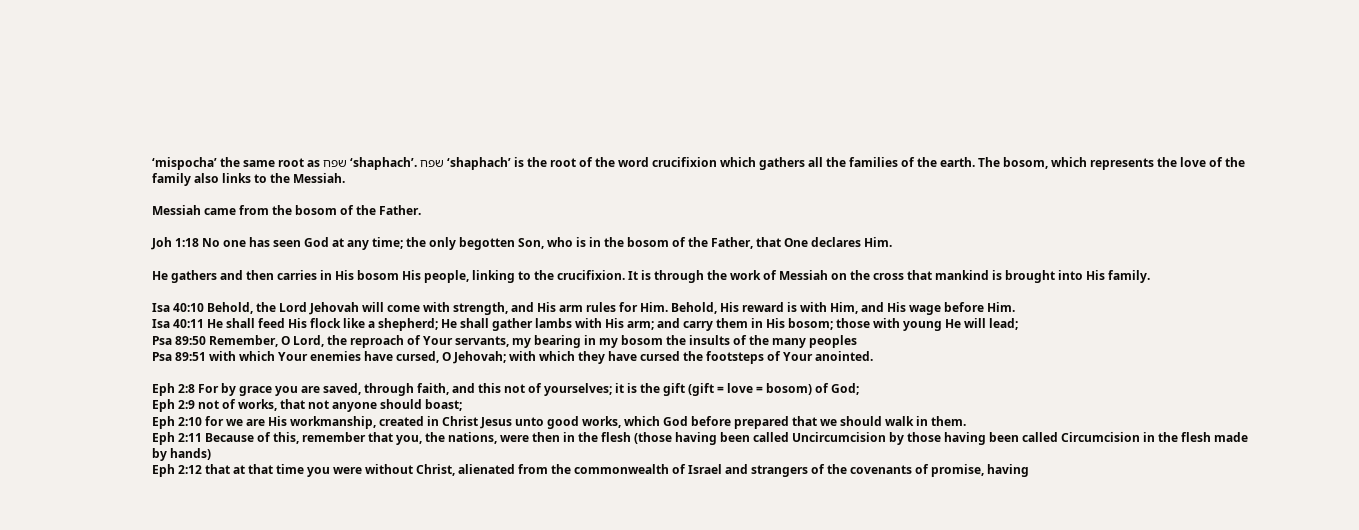‘mispocha’ the same root as שפח ‘shaphach’. שפח ‘shaphach’ is the root of the word crucifixion which gathers all the families of the earth. The bosom, which represents the love of the family also links to the Messiah.

Messiah came from the bosom of the Father.

Joh 1:18 No one has seen God at any time; the only begotten Son, who is in the bosom of the Father, that One declares Him.

He gathers and then carries in His bosom His people, linking to the crucifixion. It is through the work of Messiah on the cross that mankind is brought into His family.

Isa 40:10 Behold, the Lord Jehovah will come with strength, and His arm rules for Him. Behold, His reward is with Him, and His wage before Him.
Isa 40:11 He shall feed His flock like a shepherd; He shall gather lambs with His arm; and carry them in His bosom; those with young He will lead;
Psa 89:50 Remember, O Lord, the reproach of Your servants, my bearing in my bosom the insults of the many peoples
Psa 89:51 with which Your enemies have cursed, O Jehovah; with which they have cursed the footsteps of Your anointed.

Eph 2:8 For by grace you are saved, through faith, and this not of yourselves; it is the gift (gift = love = bosom) of God;
Eph 2:9 not of works, that not anyone should boast;
Eph 2:10 for we are His workmanship, created in Christ Jesus unto good works, which God before prepared that we should walk in them.
Eph 2:11 Because of this, remember that you, the nations, were then in the flesh (those having been called Uncircumcision by those having been called Circumcision in the flesh made by hands)
Eph 2:12 that at that time you were without Christ, alienated from the commonwealth of Israel and strangers of the covenants of promise, having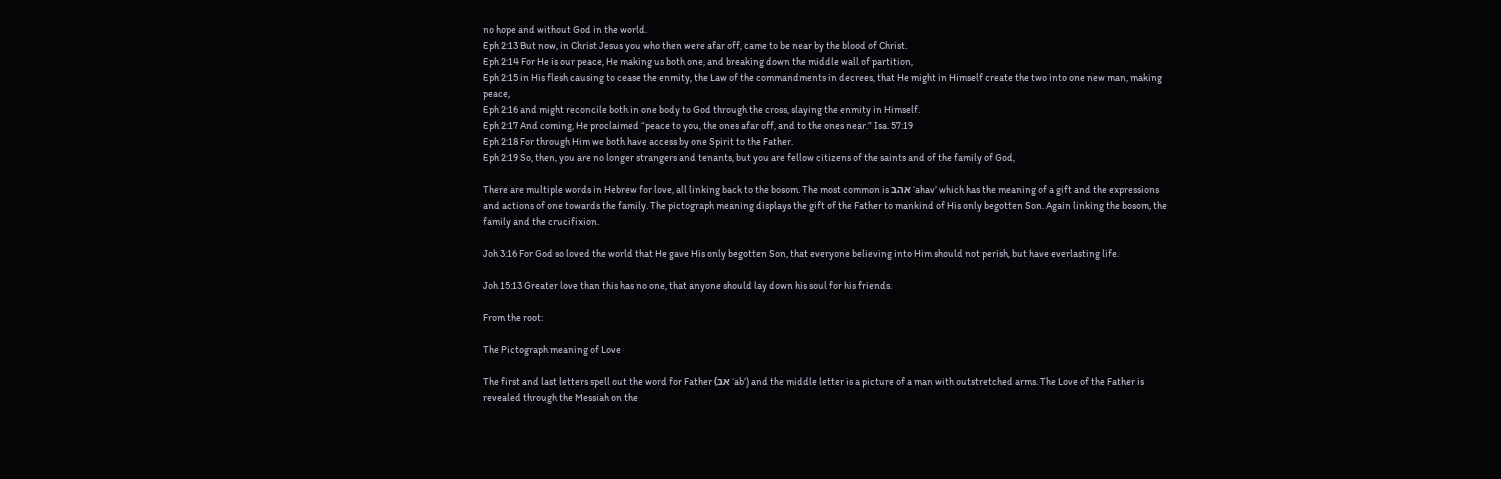no hope and without God in the world.
Eph 2:13 But now, in Christ Jesus you who then were afar off, came to be near by the blood of Christ.
Eph 2:14 For He is our peace, He making us both one, and breaking down the middle wall of partition,
Eph 2:15 in His flesh causing to cease the enmity, the Law of the commandments in decrees, that He might in Himself create the two into one new man, making peace,
Eph 2:16 and might reconcile both in one body to God through the cross, slaying the enmity in Himself.
Eph 2:17 And coming, He proclaimed “peace to you, the ones afar off, and to the ones near.” Isa. 57:19
Eph 2:18 For through Him we both have access by one Spirit to the Father.
Eph 2:19 So, then, you are no longer strangers and tenants, but you are fellow citizens of the saints and of the family of God,

There are multiple words in Hebrew for love, all linking back to the bosom. The most common is אהב ‘ahav’ which has the meaning of a gift and the expressions and actions of one towards the family. The pictograph meaning displays the gift of the Father to mankind of His only begotten Son. Again linking the bosom, the family and the crucifixion.

Joh 3:16 For God so loved the world that He gave His only begotten Son, that everyone believing into Him should not perish, but have everlasting life.

Joh 15:13 Greater love than this has no one, that anyone should lay down his soul for his friends.

From the root:

The Pictograph meaning of Love

The first and last letters spell out the word for Father (אב ‘ab’) and the middle letter is a picture of a man with outstretched arms. The Love of the Father is revealed through the Messiah on the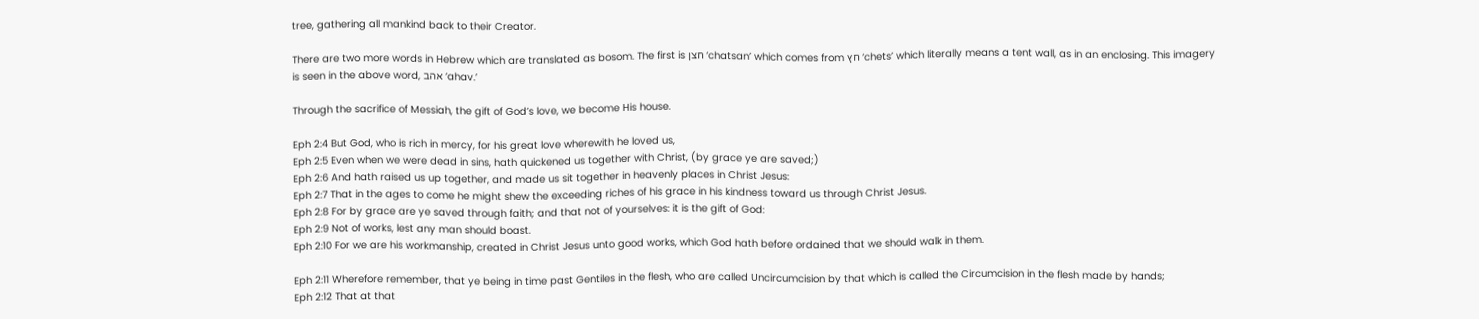tree, gathering all mankind back to their Creator.

There are two more words in Hebrew which are translated as bosom. The first is חצן ‘chatsan’ which comes from חץ ‘chets’ which literally means a tent wall, as in an enclosing. This imagery is seen in the above word, אהב ‘ahav.’

Through the sacrifice of Messiah, the gift of God’s love, we become His house.

Eph 2:4 But God, who is rich in mercy, for his great love wherewith he loved us,
Eph 2:5 Even when we were dead in sins, hath quickened us together with Christ, (by grace ye are saved;)
Eph 2:6 And hath raised us up together, and made us sit together in heavenly places in Christ Jesus:
Eph 2:7 That in the ages to come he might shew the exceeding riches of his grace in his kindness toward us through Christ Jesus.
Eph 2:8 For by grace are ye saved through faith; and that not of yourselves: it is the gift of God:
Eph 2:9 Not of works, lest any man should boast.
Eph 2:10 For we are his workmanship, created in Christ Jesus unto good works, which God hath before ordained that we should walk in them.

Eph 2:11 Wherefore remember, that ye being in time past Gentiles in the flesh, who are called Uncircumcision by that which is called the Circumcision in the flesh made by hands;
Eph 2:12 That at that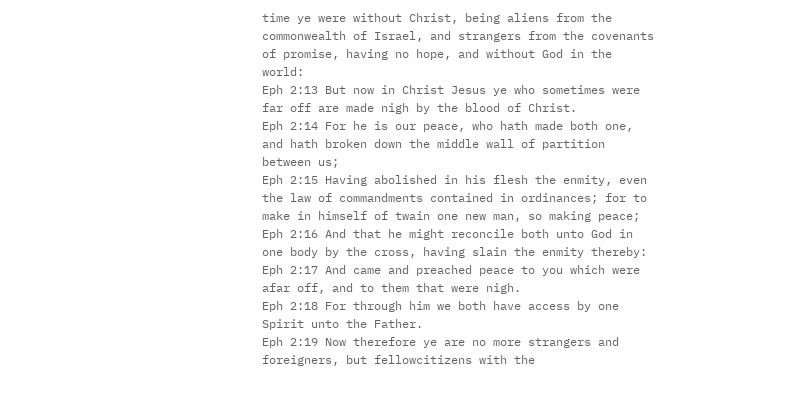time ye were without Christ, being aliens from the commonwealth of Israel, and strangers from the covenants of promise, having no hope, and without God in the world:
Eph 2:13 But now in Christ Jesus ye who sometimes were far off are made nigh by the blood of Christ.
Eph 2:14 For he is our peace, who hath made both one, and hath broken down the middle wall of partition between us;
Eph 2:15 Having abolished in his flesh the enmity, even the law of commandments contained in ordinances; for to make in himself of twain one new man, so making peace;
Eph 2:16 And that he might reconcile both unto God in one body by the cross, having slain the enmity thereby:
Eph 2:17 And came and preached peace to you which were afar off, and to them that were nigh.
Eph 2:18 For through him we both have access by one Spirit unto the Father.
Eph 2:19 Now therefore ye are no more strangers and foreigners, but fellowcitizens with the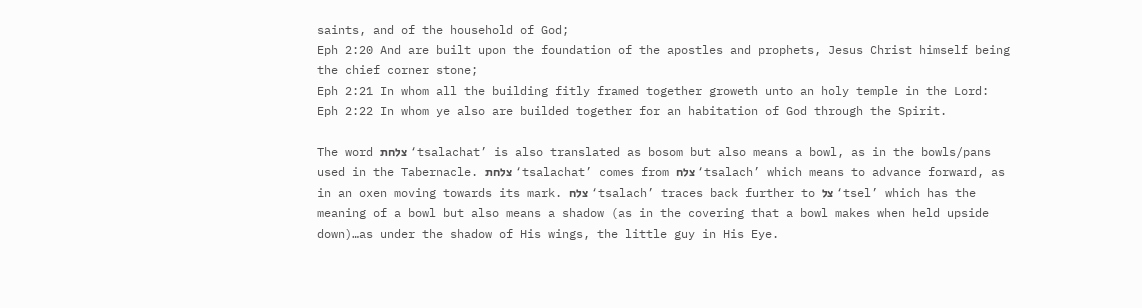saints, and of the household of God;
Eph 2:20 And are built upon the foundation of the apostles and prophets, Jesus Christ himself being the chief corner stone;
Eph 2:21 In whom all the building fitly framed together groweth unto an holy temple in the Lord:
Eph 2:22 In whom ye also are builded together for an habitation of God through the Spirit.

The word צלחת ‘tsalachat’ is also translated as bosom but also means a bowl, as in the bowls/pans used in the Tabernacle. צלחת ‘tsalachat’ comes from צלח ‘tsalach’ which means to advance forward, as in an oxen moving towards its mark. צלח ‘tsalach’ traces back further to צל ‘tsel’ which has the meaning of a bowl but also means a shadow (as in the covering that a bowl makes when held upside down)…as under the shadow of His wings, the little guy in His Eye.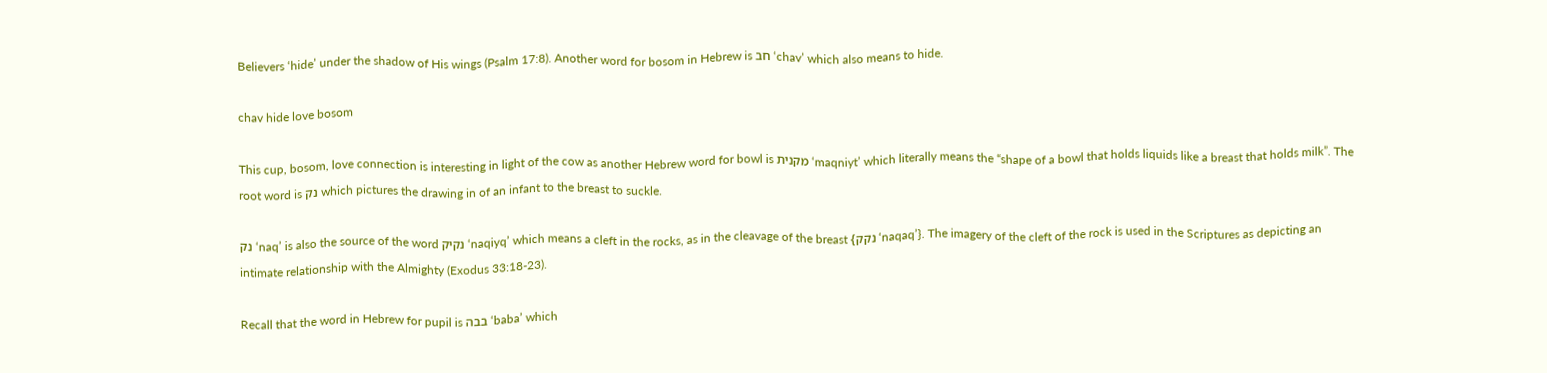Believers ‘hide’ under the shadow of His wings (Psalm 17:8). Another word for bosom in Hebrew is חב ‘chav’ which also means to hide.

chav hide love bosom

This cup, bosom, love connection is interesting in light of the cow as another Hebrew word for bowl is מקנית ‘maqniyt’ which literally means the “shape of a bowl that holds liquids like a breast that holds milk”. The root word is נק which pictures the drawing in of an infant to the breast to suckle.

נק ‘naq’ is also the source of the word נקיק ‘naqiyq’ which means a cleft in the rocks, as in the cleavage of the breast {נקק ‘naqaq’}. The imagery of the cleft of the rock is used in the Scriptures as depicting an intimate relationship with the Almighty (Exodus 33:18-23).

Recall that the word in Hebrew for pupil is בבה ‘baba’ which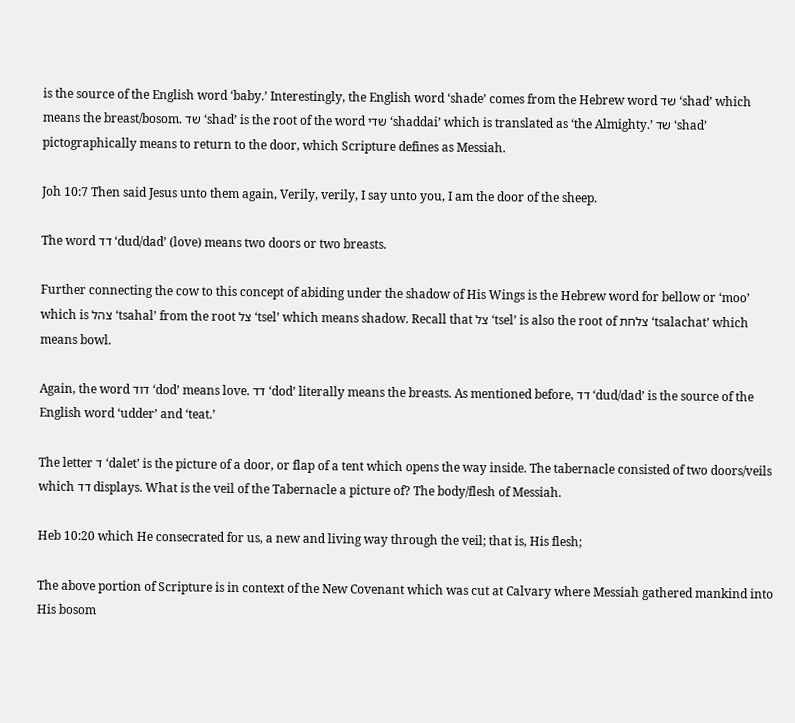is the source of the English word ‘baby.’ Interestingly, the English word ‘shade’ comes from the Hebrew word שד ‘shad’ which means the breast/bosom. שד ‘shad’ is the root of the word שדי ‘shaddai’ which is translated as ‘the Almighty.’ שד ‘shad’ pictographically means to return to the door, which Scripture defines as Messiah.

Joh 10:7 Then said Jesus unto them again, Verily, verily, I say unto you, I am the door of the sheep.

The word דד ‘dud/dad’ (love) means two doors or two breasts.

Further connecting the cow to this concept of abiding under the shadow of His Wings is the Hebrew word for bellow or ‘moo’ which is צהל ‘tsahal’ from the root צל ‘tsel’ which means shadow. Recall that צל ‘tsel’ is also the root of צלחת ‘tsalachat’ which means bowl.

Again, the word דוד ‘dod’ means love. דד ‘dod’ literally means the breasts. As mentioned before, דד ‘dud/dad’ is the source of the English word ‘udder’ and ‘teat.’

The letter ד ‘dalet’ is the picture of a door, or flap of a tent which opens the way inside. The tabernacle consisted of two doors/veils which דד displays. What is the veil of the Tabernacle a picture of? The body/flesh of Messiah.

Heb 10:20 which He consecrated for us, a new and living way through the veil; that is, His flesh;

The above portion of Scripture is in context of the New Covenant which was cut at Calvary where Messiah gathered mankind into His bosom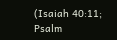(Isaiah 40:11; Psalm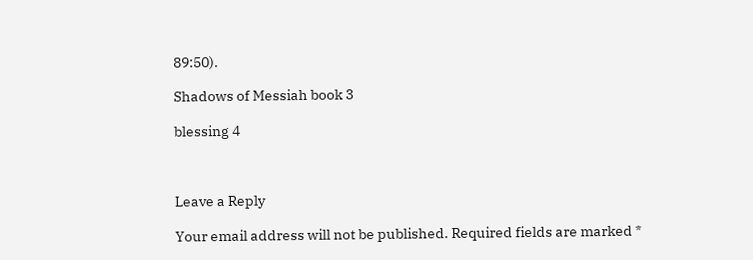89:50).

Shadows of Messiah book 3

blessing 4



Leave a Reply

Your email address will not be published. Required fields are marked *